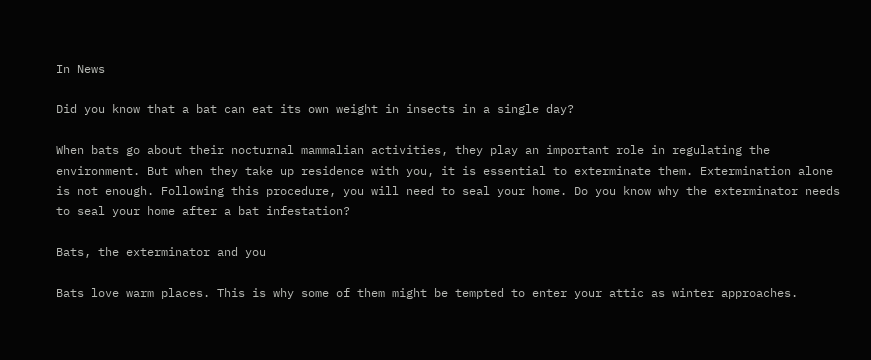In News

Did you know that a bat can eat its own weight in insects in a single day?

When bats go about their nocturnal mammalian activities, they play an important role in regulating the environment. But when they take up residence with you, it is essential to exterminate them. Extermination alone is not enough. Following this procedure, you will need to seal your home. Do you know why the exterminator needs to seal your home after a bat infestation?

Bats, the exterminator and you

Bats love warm places. This is why some of them might be tempted to enter your attic as winter approaches.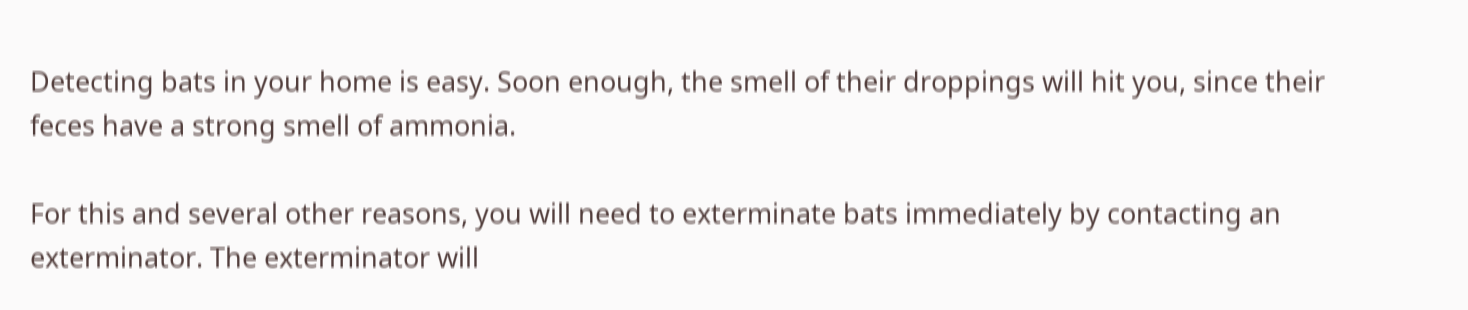Detecting bats in your home is easy. Soon enough, the smell of their droppings will hit you, since their feces have a strong smell of ammonia.

For this and several other reasons, you will need to exterminate bats immediately by contacting an exterminator. The exterminator will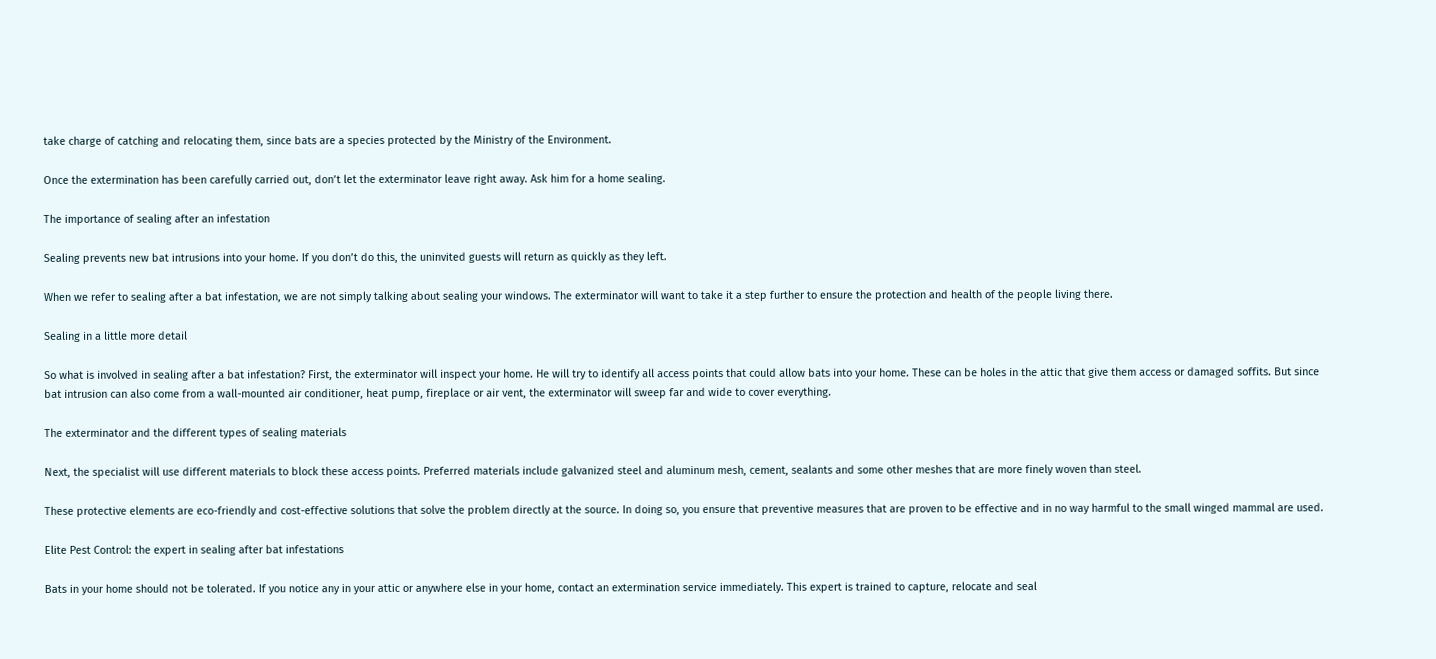take charge of catching and relocating them, since bats are a species protected by the Ministry of the Environment.

Once the extermination has been carefully carried out, don’t let the exterminator leave right away. Ask him for a home sealing.

The importance of sealing after an infestation

Sealing prevents new bat intrusions into your home. If you don’t do this, the uninvited guests will return as quickly as they left.

When we refer to sealing after a bat infestation, we are not simply talking about sealing your windows. The exterminator will want to take it a step further to ensure the protection and health of the people living there.

Sealing in a little more detail

So what is involved in sealing after a bat infestation? First, the exterminator will inspect your home. He will try to identify all access points that could allow bats into your home. These can be holes in the attic that give them access or damaged soffits. But since bat intrusion can also come from a wall-mounted air conditioner, heat pump, fireplace or air vent, the exterminator will sweep far and wide to cover everything.

The exterminator and the different types of sealing materials

Next, the specialist will use different materials to block these access points. Preferred materials include galvanized steel and aluminum mesh, cement, sealants and some other meshes that are more finely woven than steel.

These protective elements are eco-friendly and cost-effective solutions that solve the problem directly at the source. In doing so, you ensure that preventive measures that are proven to be effective and in no way harmful to the small winged mammal are used.

Elite Pest Control: the expert in sealing after bat infestations

Bats in your home should not be tolerated. If you notice any in your attic or anywhere else in your home, contact an extermination service immediately. This expert is trained to capture, relocate and seal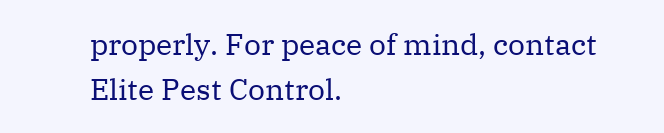properly. For peace of mind, contact Elite Pest Control.